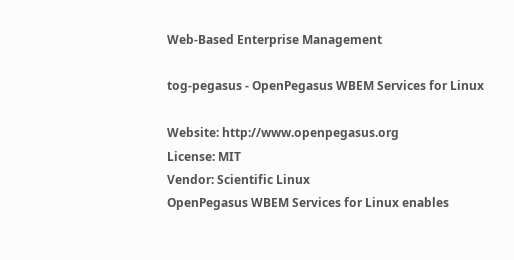Web-Based Enterprise Management

tog-pegasus - OpenPegasus WBEM Services for Linux

Website: http://www.openpegasus.org
License: MIT
Vendor: Scientific Linux
OpenPegasus WBEM Services for Linux enables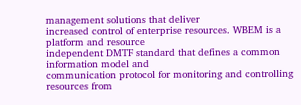management solutions that deliver
increased control of enterprise resources. WBEM is a platform and resource
independent DMTF standard that defines a common information model and
communication protocol for monitoring and controlling resources from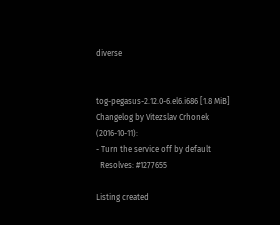diverse


tog-pegasus-2.12.0-6.el6.i686 [1.8 MiB] Changelog by Vitezslav Crhonek (2016-10-11):
- Turn the service off by default
  Resolves: #1277655

Listing created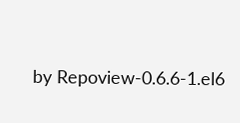by Repoview-0.6.6-1.el6